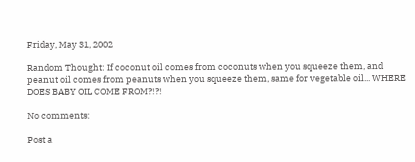Friday, May 31, 2002

Random Thought: If coconut oil comes from coconuts when you squeeze them, and peanut oil comes from peanuts when you squeeze them, same for vegetable oil... WHERE DOES BABY OIL COME FROM?!?!

No comments:

Post a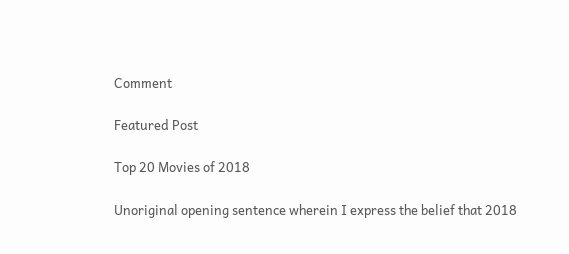Comment

Featured Post

Top 20 Movies of 2018

Unoriginal opening sentence wherein I express the belief that 2018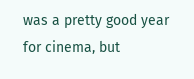was a pretty good year for cinema, but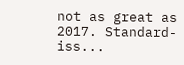not as great as 2017. Standard-iss...